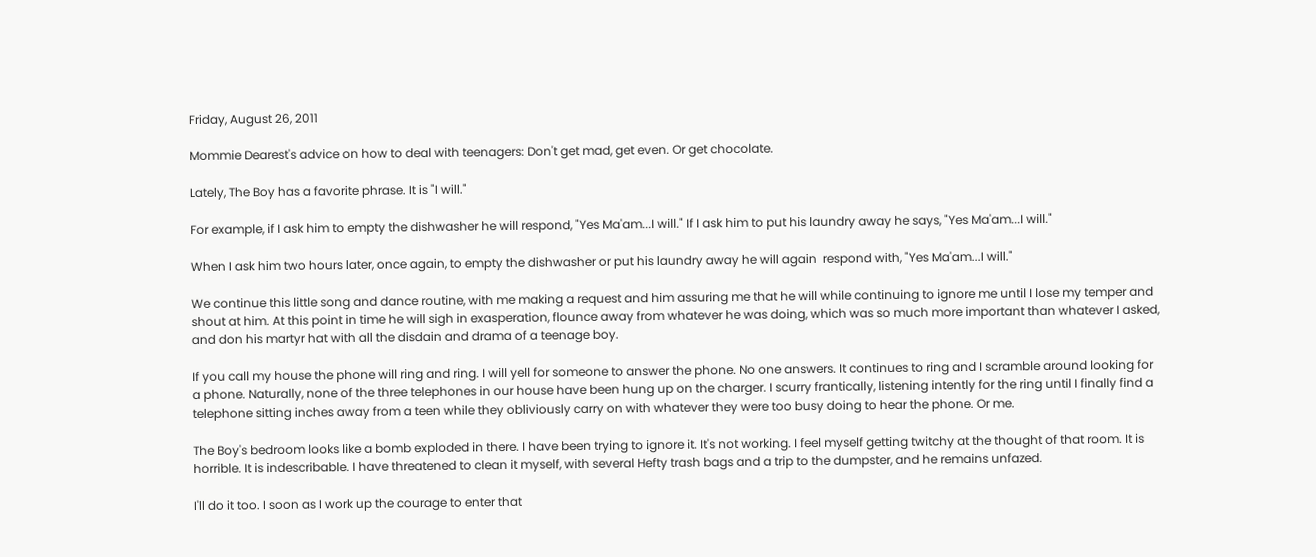Friday, August 26, 2011

Mommie Dearest's advice on how to deal with teenagers: Don't get mad, get even. Or get chocolate.

Lately, The Boy has a favorite phrase. It is "I will."

For example, if I ask him to empty the dishwasher he will respond, "Yes Ma'am...I will." If I ask him to put his laundry away he says, "Yes Ma'am...I will."

When I ask him two hours later, once again, to empty the dishwasher or put his laundry away he will again  respond with, "Yes Ma'am...I will."

We continue this little song and dance routine, with me making a request and him assuring me that he will while continuing to ignore me until I lose my temper and shout at him. At this point in time he will sigh in exasperation, flounce away from whatever he was doing, which was so much more important than whatever I asked, and don his martyr hat with all the disdain and drama of a teenage boy.

If you call my house the phone will ring and ring. I will yell for someone to answer the phone. No one answers. It continues to ring and I scramble around looking for a phone. Naturally, none of the three telephones in our house have been hung up on the charger. I scurry frantically, listening intently for the ring until I finally find a telephone sitting inches away from a teen while they obliviously carry on with whatever they were too busy doing to hear the phone. Or me.

The Boy's bedroom looks like a bomb exploded in there. I have been trying to ignore it. It's not working. I feel myself getting twitchy at the thought of that room. It is horrible. It is indescribable. I have threatened to clean it myself, with several Hefty trash bags and a trip to the dumpster, and he remains unfazed.

I'll do it too. I soon as I work up the courage to enter that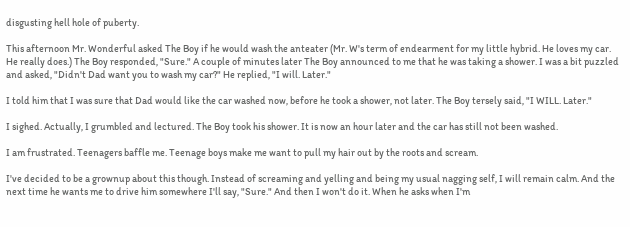disgusting hell hole of puberty.

This afternoon Mr. Wonderful asked The Boy if he would wash the anteater (Mr. W's term of endearment for my little hybrid. He loves my car. He really does.) The Boy responded, "Sure." A couple of minutes later The Boy announced to me that he was taking a shower. I was a bit puzzled and asked, "Didn't Dad want you to wash my car?" He replied, "I will. Later."

I told him that I was sure that Dad would like the car washed now, before he took a shower, not later. The Boy tersely said, "I WILL. Later."

I sighed. Actually, I grumbled and lectured. The Boy took his shower. It is now an hour later and the car has still not been washed.

I am frustrated. Teenagers baffle me. Teenage boys make me want to pull my hair out by the roots and scream.

I've decided to be a grownup about this though. Instead of screaming and yelling and being my usual nagging self, I will remain calm. And the next time he wants me to drive him somewhere I'll say, "Sure." And then I won't do it. When he asks when I'm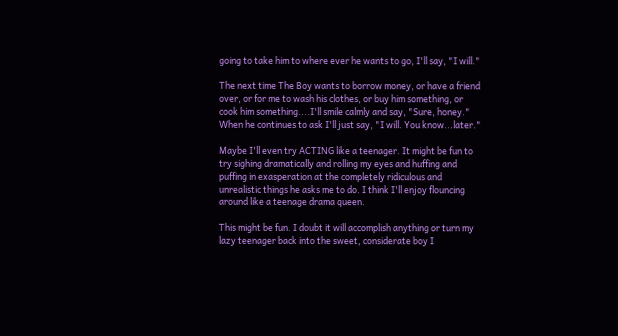going to take him to where ever he wants to go, I'll say, "I will."

The next time The Boy wants to borrow money, or have a friend over, or for me to wash his clothes, or buy him something, or cook him something....I'll smile calmly and say, "Sure, honey." When he continues to ask I'll just say, "I will. You know...later."

Maybe I'll even try ACTING like a teenager. It might be fun to try sighing dramatically and rolling my eyes and huffing and puffing in exasperation at the completely ridiculous and unrealistic things he asks me to do. I think I'll enjoy flouncing around like a teenage drama queen.

This might be fun. I doubt it will accomplish anything or turn my lazy teenager back into the sweet, considerate boy I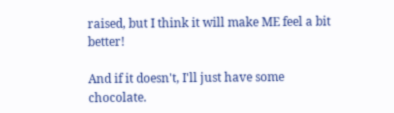raised, but I think it will make ME feel a bit better!

And if it doesn't, I'll just have some chocolate.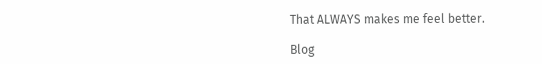That ALWAYS makes me feel better.

Blog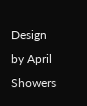Design by April Showers